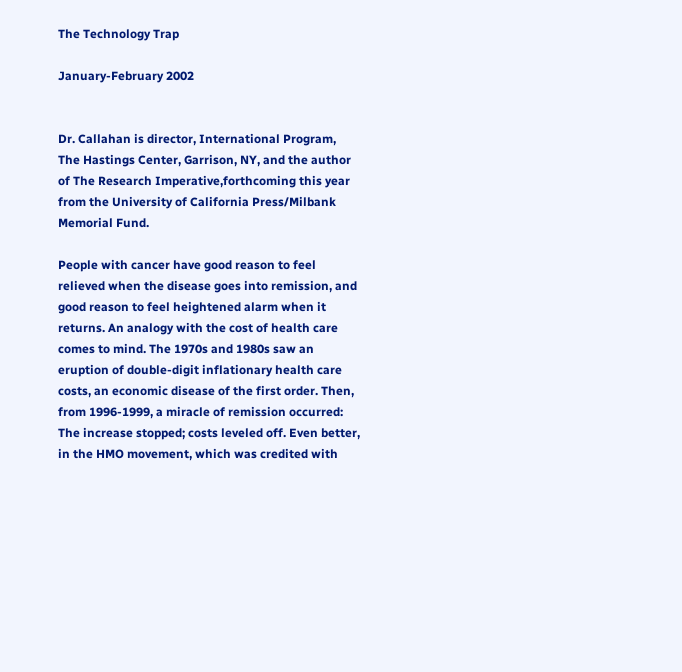The Technology Trap

January-February 2002


Dr. Callahan is director, International Program, The Hastings Center, Garrison, NY, and the author of The Research Imperative,forthcoming this year from the University of California Press/Milbank Memorial Fund.

People with cancer have good reason to feel relieved when the disease goes into remission, and good reason to feel heightened alarm when it returns. An analogy with the cost of health care comes to mind. The 1970s and 1980s saw an eruption of double-digit inflationary health care costs, an economic disease of the first order. Then, from 1996-1999, a miracle of remission occurred: The increase stopped; costs leveled off. Even better, in the HMO movement, which was credited with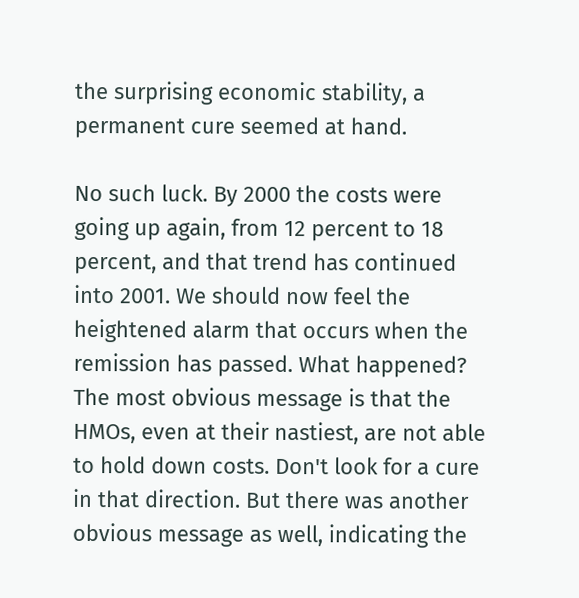the surprising economic stability, a permanent cure seemed at hand.

No such luck. By 2000 the costs were going up again, from 12 percent to 18 percent, and that trend has continued into 2001. We should now feel the heightened alarm that occurs when the remission has passed. What happened? The most obvious message is that the HMOs, even at their nastiest, are not able to hold down costs. Don't look for a cure in that direction. But there was another obvious message as well, indicating the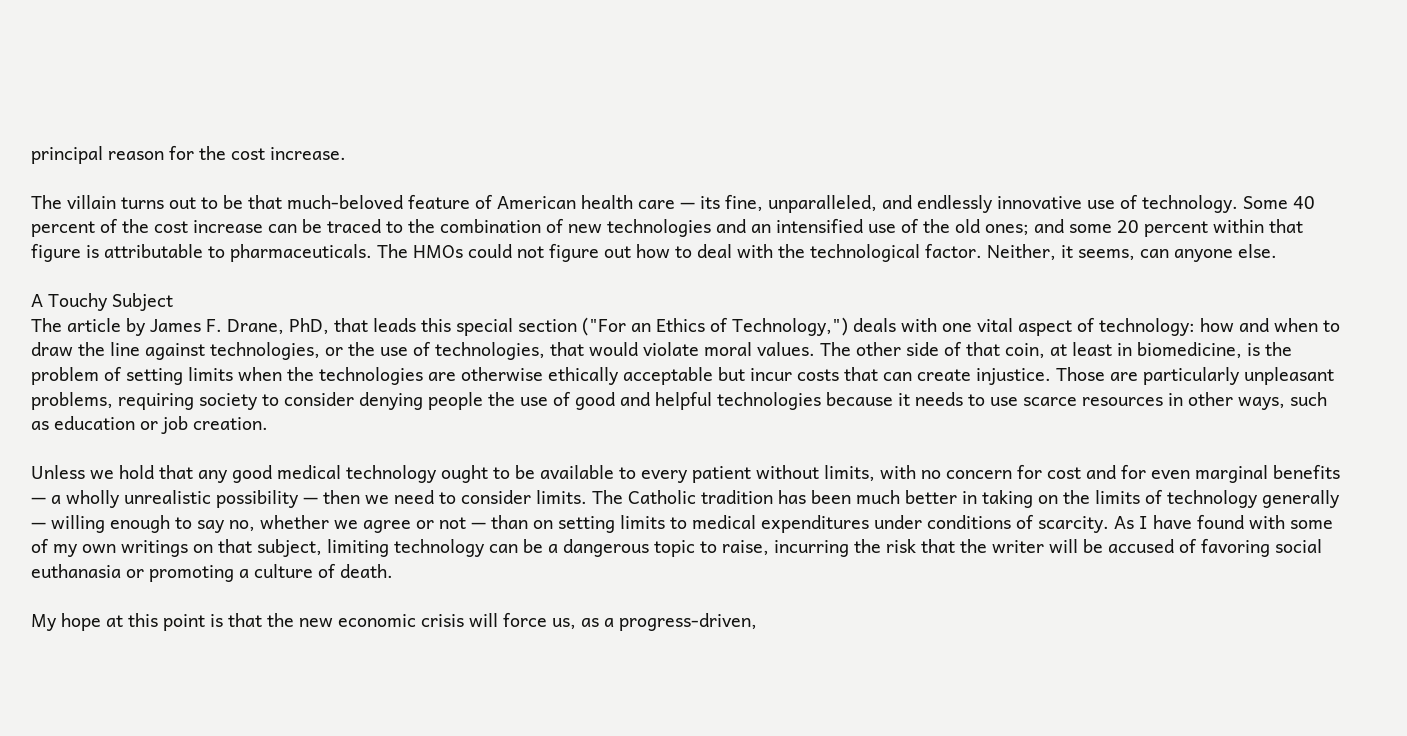principal reason for the cost increase.

The villain turns out to be that much-beloved feature of American health care — its fine, unparalleled, and endlessly innovative use of technology. Some 40 percent of the cost increase can be traced to the combination of new technologies and an intensified use of the old ones; and some 20 percent within that figure is attributable to pharmaceuticals. The HMOs could not figure out how to deal with the technological factor. Neither, it seems, can anyone else.

A Touchy Subject
The article by James F. Drane, PhD, that leads this special section ("For an Ethics of Technology,") deals with one vital aspect of technology: how and when to draw the line against technologies, or the use of technologies, that would violate moral values. The other side of that coin, at least in biomedicine, is the problem of setting limits when the technologies are otherwise ethically acceptable but incur costs that can create injustice. Those are particularly unpleasant problems, requiring society to consider denying people the use of good and helpful technologies because it needs to use scarce resources in other ways, such as education or job creation.

Unless we hold that any good medical technology ought to be available to every patient without limits, with no concern for cost and for even marginal benefits — a wholly unrealistic possibility — then we need to consider limits. The Catholic tradition has been much better in taking on the limits of technology generally — willing enough to say no, whether we agree or not — than on setting limits to medical expenditures under conditions of scarcity. As I have found with some of my own writings on that subject, limiting technology can be a dangerous topic to raise, incurring the risk that the writer will be accused of favoring social euthanasia or promoting a culture of death.

My hope at this point is that the new economic crisis will force us, as a progress-driven,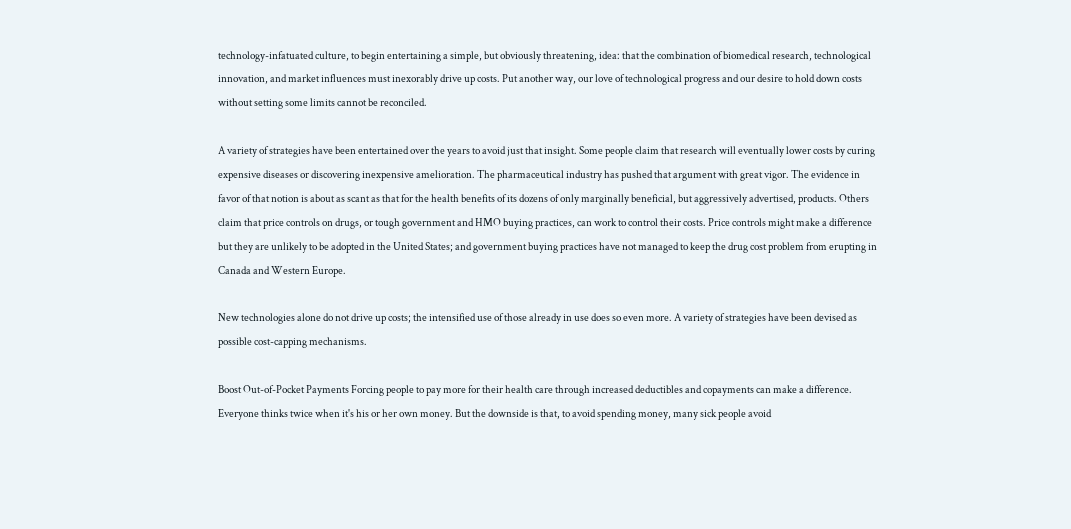technology-infatuated culture, to begin entertaining a simple, but obviously threatening, idea: that the combination of biomedical research, technological innovation, and market influences must inexorably drive up costs. Put another way, our love of technological progress and our desire to hold down costs without setting some limits cannot be reconciled.

A variety of strategies have been entertained over the years to avoid just that insight. Some people claim that research will eventually lower costs by curing expensive diseases or discovering inexpensive amelioration. The pharmaceutical industry has pushed that argument with great vigor. The evidence in favor of that notion is about as scant as that for the health benefits of its dozens of only marginally beneficial, but aggressively advertised, products. Others claim that price controls on drugs, or tough government and HMO buying practices, can work to control their costs. Price controls might make a difference but they are unlikely to be adopted in the United States; and government buying practices have not managed to keep the drug cost problem from erupting in Canada and Western Europe.

New technologies alone do not drive up costs; the intensified use of those already in use does so even more. A variety of strategies have been devised as possible cost-capping mechanisms.

Boost Out-of-Pocket Payments Forcing people to pay more for their health care through increased deductibles and copayments can make a difference. Everyone thinks twice when it's his or her own money. But the downside is that, to avoid spending money, many sick people avoid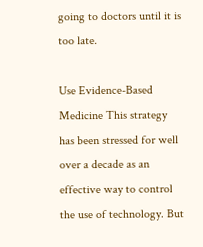going to doctors until it is too late.

Use Evidence-Based Medicine This strategy has been stressed for well over a decade as an effective way to control the use of technology. But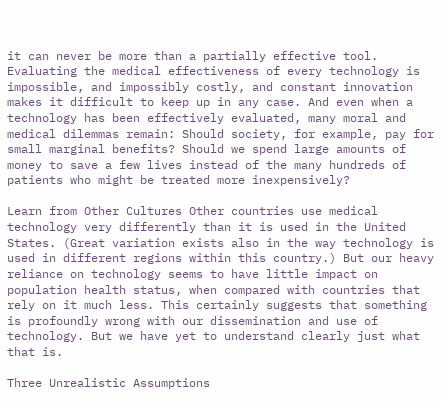it can never be more than a partially effective tool. Evaluating the medical effectiveness of every technology is impossible, and impossibly costly, and constant innovation makes it difficult to keep up in any case. And even when a technology has been effectively evaluated, many moral and medical dilemmas remain: Should society, for example, pay for small marginal benefits? Should we spend large amounts of money to save a few lives instead of the many hundreds of patients who might be treated more inexpensively?

Learn from Other Cultures Other countries use medical technology very differently than it is used in the United States. (Great variation exists also in the way technology is used in different regions within this country.) But our heavy reliance on technology seems to have little impact on population health status, when compared with countries that rely on it much less. This certainly suggests that something is profoundly wrong with our dissemination and use of technology. But we have yet to understand clearly just what that is.

Three Unrealistic Assumptions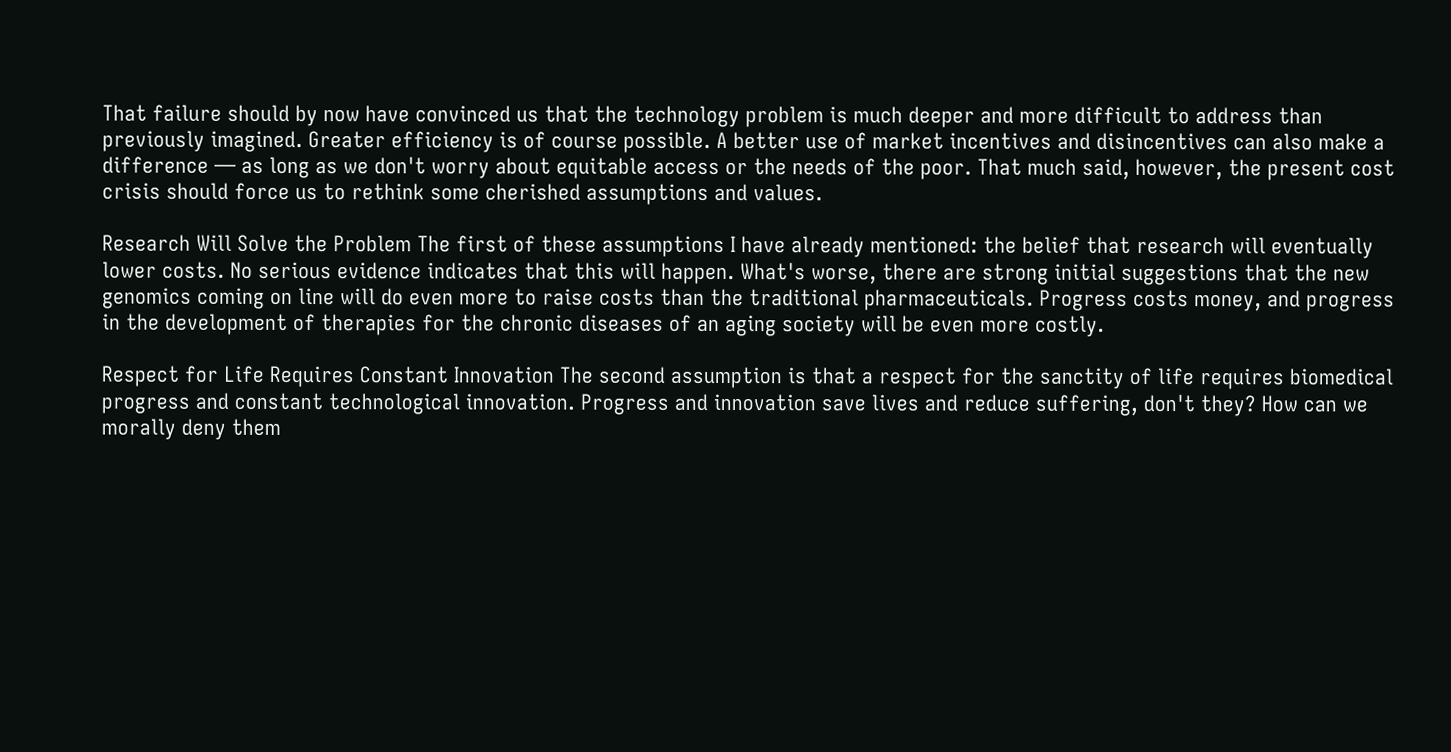That failure should by now have convinced us that the technology problem is much deeper and more difficult to address than previously imagined. Greater efficiency is of course possible. A better use of market incentives and disincentives can also make a difference — as long as we don't worry about equitable access or the needs of the poor. That much said, however, the present cost crisis should force us to rethink some cherished assumptions and values.

Research Will Solve the Problem The first of these assumptions I have already mentioned: the belief that research will eventually lower costs. No serious evidence indicates that this will happen. What's worse, there are strong initial suggestions that the new genomics coming on line will do even more to raise costs than the traditional pharmaceuticals. Progress costs money, and progress in the development of therapies for the chronic diseases of an aging society will be even more costly.

Respect for Life Requires Constant Innovation The second assumption is that a respect for the sanctity of life requires biomedical progress and constant technological innovation. Progress and innovation save lives and reduce suffering, don't they? How can we morally deny them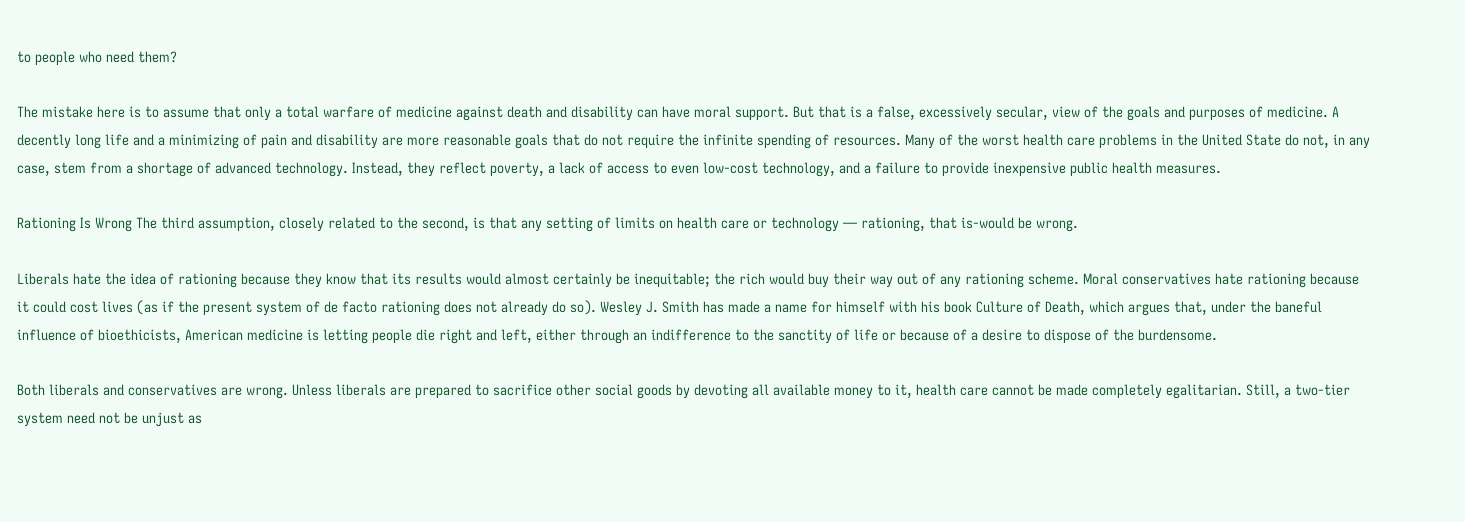to people who need them?

The mistake here is to assume that only a total warfare of medicine against death and disability can have moral support. But that is a false, excessively secular, view of the goals and purposes of medicine. A decently long life and a minimizing of pain and disability are more reasonable goals that do not require the infinite spending of resources. Many of the worst health care problems in the United State do not, in any case, stem from a shortage of advanced technology. Instead, they reflect poverty, a lack of access to even low-cost technology, and a failure to provide inexpensive public health measures.

Rationing Is Wrong The third assumption, closely related to the second, is that any setting of limits on health care or technology — rationing, that is-would be wrong.

Liberals hate the idea of rationing because they know that its results would almost certainly be inequitable; the rich would buy their way out of any rationing scheme. Moral conservatives hate rationing because it could cost lives (as if the present system of de facto rationing does not already do so). Wesley J. Smith has made a name for himself with his book Culture of Death, which argues that, under the baneful influence of bioethicists, American medicine is letting people die right and left, either through an indifference to the sanctity of life or because of a desire to dispose of the burdensome.

Both liberals and conservatives are wrong. Unless liberals are prepared to sacrifice other social goods by devoting all available money to it, health care cannot be made completely egalitarian. Still, a two-tier system need not be unjust as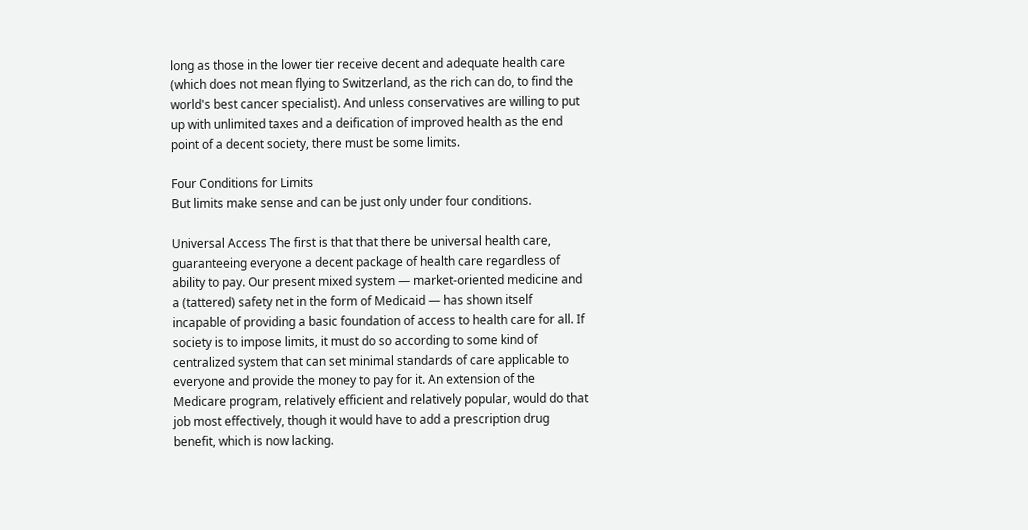long as those in the lower tier receive decent and adequate health care (which does not mean flying to Switzerland, as the rich can do, to find the world's best cancer specialist). And unless conservatives are willing to put up with unlimited taxes and a deification of improved health as the end point of a decent society, there must be some limits.

Four Conditions for Limits
But limits make sense and can be just only under four conditions.

Universal Access The first is that that there be universal health care, guaranteeing everyone a decent package of health care regardless of ability to pay. Our present mixed system — market-oriented medicine and a (tattered) safety net in the form of Medicaid — has shown itself incapable of providing a basic foundation of access to health care for all. If society is to impose limits, it must do so according to some kind of centralized system that can set minimal standards of care applicable to everyone and provide the money to pay for it. An extension of the Medicare program, relatively efficient and relatively popular, would do that job most effectively, though it would have to add a prescription drug benefit, which is now lacking.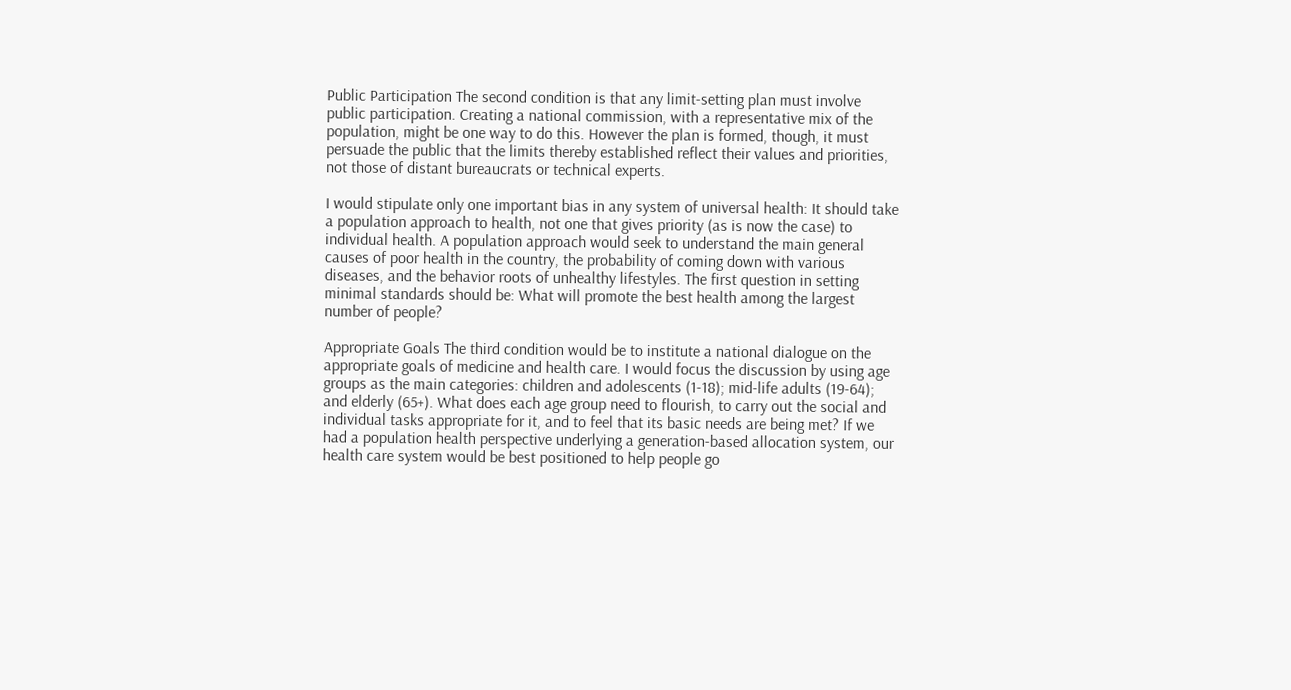Public Participation The second condition is that any limit-setting plan must involve public participation. Creating a national commission, with a representative mix of the population, might be one way to do this. However the plan is formed, though, it must persuade the public that the limits thereby established reflect their values and priorities, not those of distant bureaucrats or technical experts.

I would stipulate only one important bias in any system of universal health: It should take a population approach to health, not one that gives priority (as is now the case) to individual health. A population approach would seek to understand the main general causes of poor health in the country, the probability of coming down with various diseases, and the behavior roots of unhealthy lifestyles. The first question in setting minimal standards should be: What will promote the best health among the largest number of people?

Appropriate Goals The third condition would be to institute a national dialogue on the appropriate goals of medicine and health care. I would focus the discussion by using age groups as the main categories: children and adolescents (1-18); mid-life adults (19-64); and elderly (65+). What does each age group need to flourish, to carry out the social and individual tasks appropriate for it, and to feel that its basic needs are being met? If we had a population health perspective underlying a generation-based allocation system, our health care system would be best positioned to help people go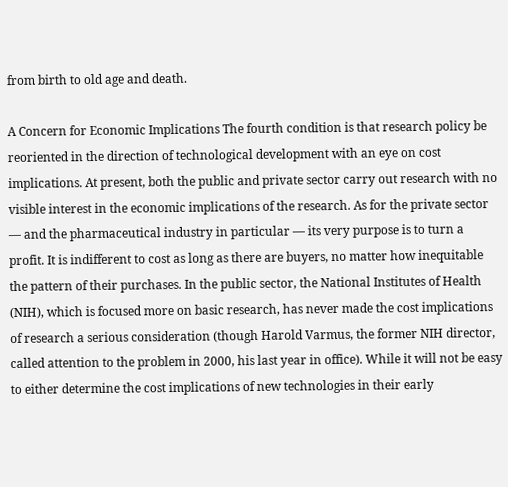from birth to old age and death.

A Concern for Economic Implications The fourth condition is that research policy be reoriented in the direction of technological development with an eye on cost implications. At present, both the public and private sector carry out research with no visible interest in the economic implications of the research. As for the private sector — and the pharmaceutical industry in particular — its very purpose is to turn a profit. It is indifferent to cost as long as there are buyers, no matter how inequitable the pattern of their purchases. In the public sector, the National Institutes of Health (NIH), which is focused more on basic research, has never made the cost implications of research a serious consideration (though Harold Varmus, the former NIH director, called attention to the problem in 2000, his last year in office). While it will not be easy to either determine the cost implications of new technologies in their early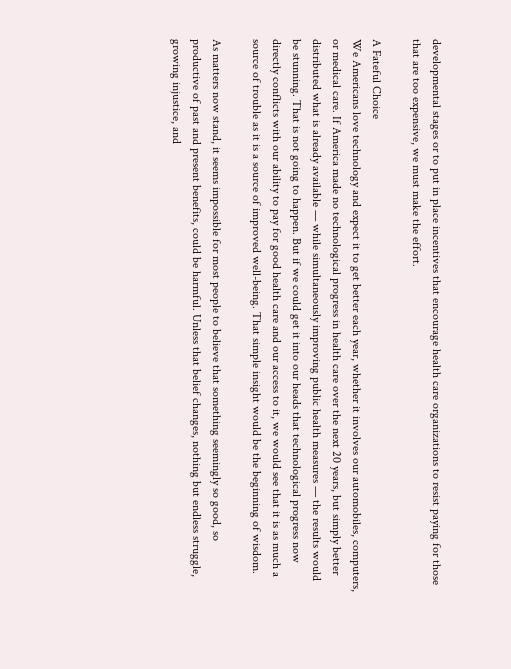developmental stages or to put in place incentives that encourage health care organizations to resist paying for those that are too expensive, we must make the effort.

A Fateful Choice
We Americans love technology and expect it to get better each year, whether it involves our automobiles, computers, or medical care. If America made no technological progress in health care over the next 20 years, but simply better distributed what is already available — while simultaneously improving public health measures — the results would be stunning. That is not going to happen. But if we could get it into our heads that technological progress now directly conflicts with our ability to pay for good health care and our access to it, we would see that it is as much a source of trouble as it is a source of improved well-being. That simple insight would be the beginning of wisdom.

As matters now stand, it seems impossible for most people to believe that something seemingly so good, so productive of past and present benefits, could be harmful. Unless that belief changes, nothing but endless struggle, growing injustice, and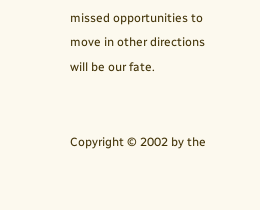missed opportunities to move in other directions will be our fate.


Copyright © 2002 by the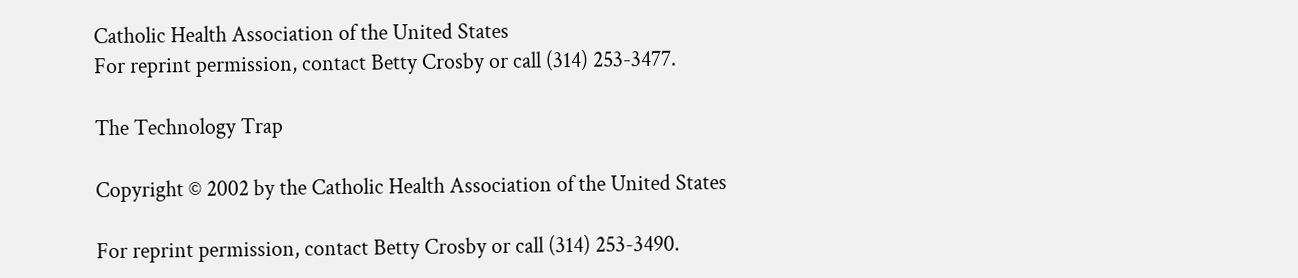Catholic Health Association of the United States
For reprint permission, contact Betty Crosby or call (314) 253-3477.

The Technology Trap

Copyright © 2002 by the Catholic Health Association of the United States

For reprint permission, contact Betty Crosby or call (314) 253-3490.